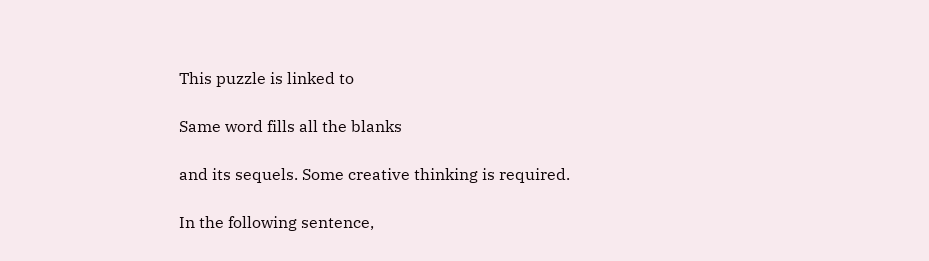This puzzle is linked to

Same word fills all the blanks

and its sequels. Some creative thinking is required.

In the following sentence,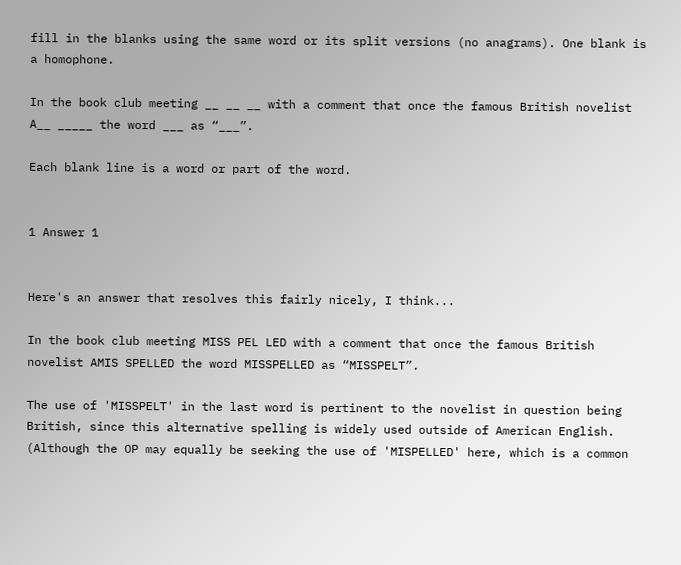fill in the blanks using the same word or its split versions (no anagrams). One blank is a homophone.

In the book club meeting __ __ __ with a comment that once the famous British novelist A__ _____ the word ___ as “___”.

Each blank line is a word or part of the word.


1 Answer 1


Here's an answer that resolves this fairly nicely, I think...

In the book club meeting MISS PEL LED with a comment that once the famous British novelist AMIS SPELLED the word MISSPELLED as “MISSPELT”.

The use of 'MISSPELT' in the last word is pertinent to the novelist in question being British, since this alternative spelling is widely used outside of American English. (Although the OP may equally be seeking the use of 'MISPELLED' here, which is a common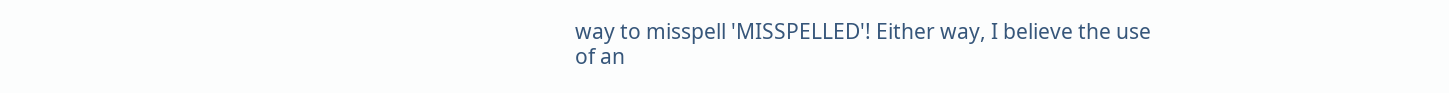way to misspell 'MISSPELLED'! Either way, I believe the use of an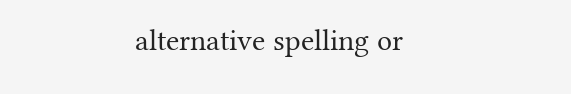alternative spelling or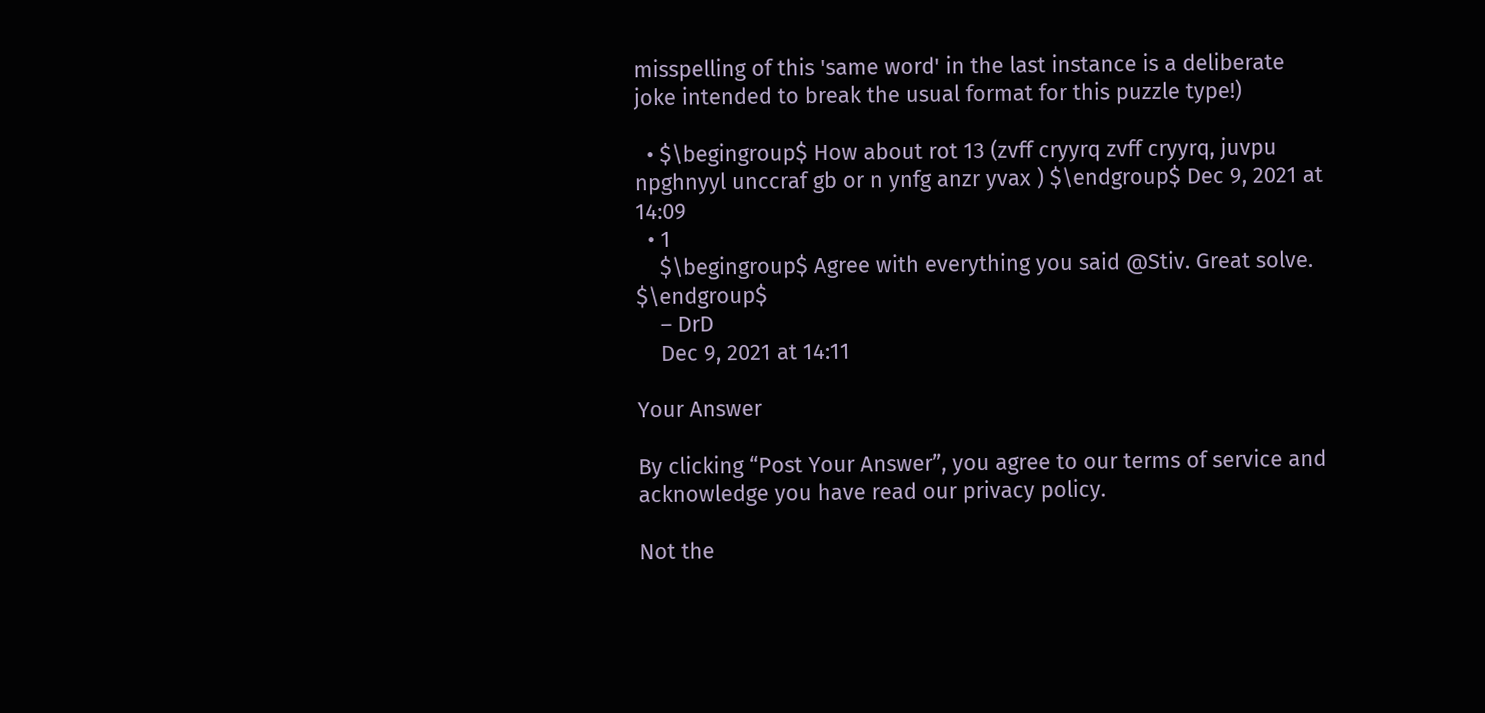misspelling of this 'same word' in the last instance is a deliberate joke intended to break the usual format for this puzzle type!)

  • $\begingroup$ How about rot 13 (zvff cryyrq zvff cryyrq, juvpu npghnyyl unccraf gb or n ynfg anzr yvax ) $\endgroup$ Dec 9, 2021 at 14:09
  • 1
    $\begingroup$ Agree with everything you said @Stiv. Great solve. $\endgroup$
    – DrD
    Dec 9, 2021 at 14:11

Your Answer

By clicking “Post Your Answer”, you agree to our terms of service and acknowledge you have read our privacy policy.

Not the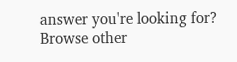answer you're looking for? Browse other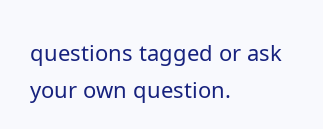questions tagged or ask your own question.